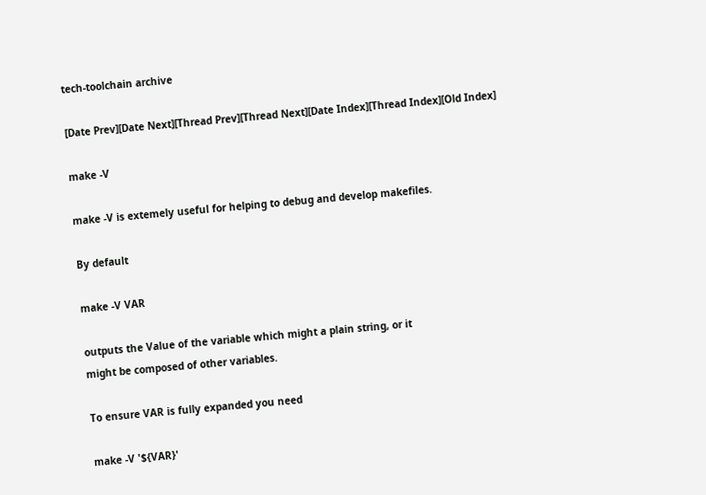tech-toolchain archive

[Date Prev][Date Next][Thread Prev][Thread Next][Date Index][Thread Index][Old Index]

make -V

make -V is extemely useful for helping to debug and develop makefiles.

By default

make -V VAR

outputs the Value of the variable which might a plain string, or it
might be composed of other variables.

To ensure VAR is fully expanded you need

make -V '${VAR}'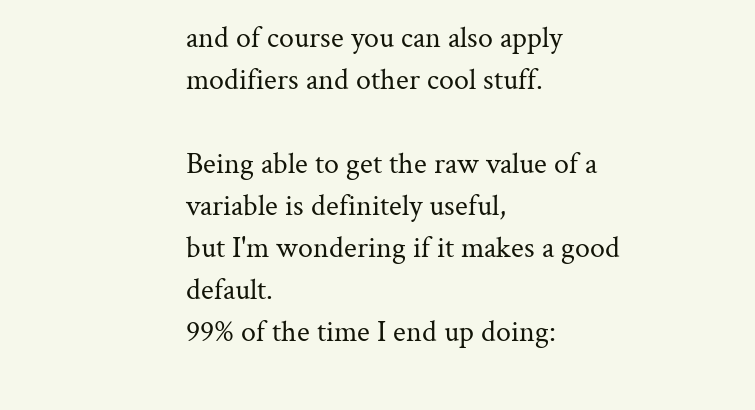and of course you can also apply modifiers and other cool stuff.

Being able to get the raw value of a variable is definitely useful,
but I'm wondering if it makes a good default.
99% of the time I end up doing: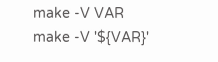make -V VAR
make -V '${VAR}'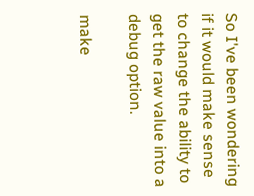So I've been wondering if it would make sense to change the ability to
get the raw value into a debug option.

make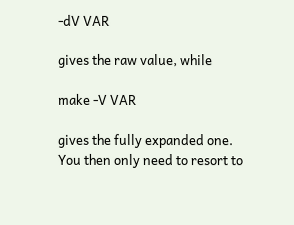-dV VAR

gives the raw value, while

make -V VAR

gives the fully expanded one.
You then only need to resort to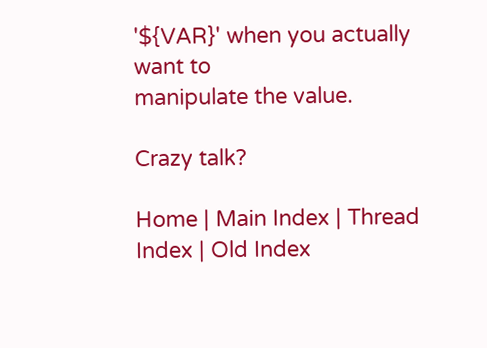'${VAR}' when you actually want to
manipulate the value.

Crazy talk?

Home | Main Index | Thread Index | Old Index